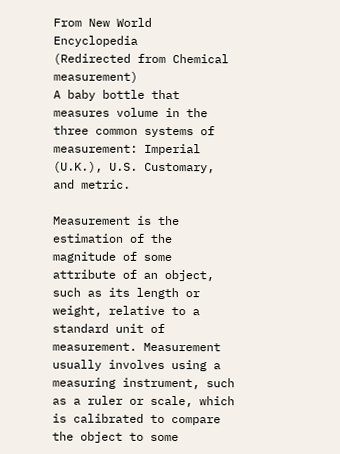From New World Encyclopedia
(Redirected from Chemical measurement)
A baby bottle that measures volume in the three common systems of measurement: Imperial (U.K.), U.S. Customary, and metric.

Measurement is the estimation of the magnitude of some attribute of an object, such as its length or weight, relative to a standard unit of measurement. Measurement usually involves using a measuring instrument, such as a ruler or scale, which is calibrated to compare the object to some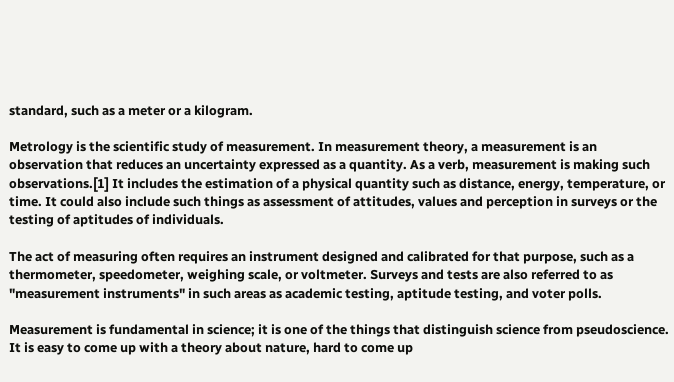standard, such as a meter or a kilogram.

Metrology is the scientific study of measurement. In measurement theory, a measurement is an observation that reduces an uncertainty expressed as a quantity. As a verb, measurement is making such observations.[1] It includes the estimation of a physical quantity such as distance, energy, temperature, or time. It could also include such things as assessment of attitudes, values and perception in surveys or the testing of aptitudes of individuals.

The act of measuring often requires an instrument designed and calibrated for that purpose, such as a thermometer, speedometer, weighing scale, or voltmeter. Surveys and tests are also referred to as "measurement instruments" in such areas as academic testing, aptitude testing, and voter polls.

Measurement is fundamental in science; it is one of the things that distinguish science from pseudoscience. It is easy to come up with a theory about nature, hard to come up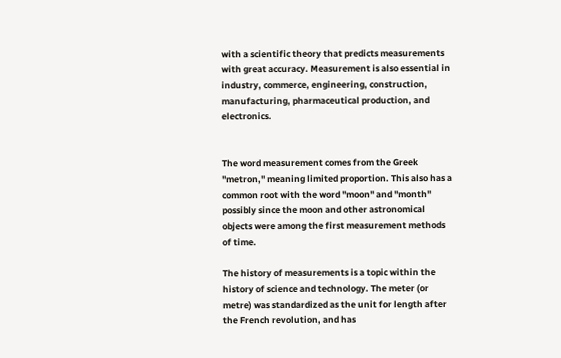with a scientific theory that predicts measurements with great accuracy. Measurement is also essential in industry, commerce, engineering, construction, manufacturing, pharmaceutical production, and electronics.


The word measurement comes from the Greek "metron," meaning limited proportion. This also has a common root with the word "moon" and "month" possibly since the moon and other astronomical objects were among the first measurement methods of time.

The history of measurements is a topic within the history of science and technology. The meter (or metre) was standardized as the unit for length after the French revolution, and has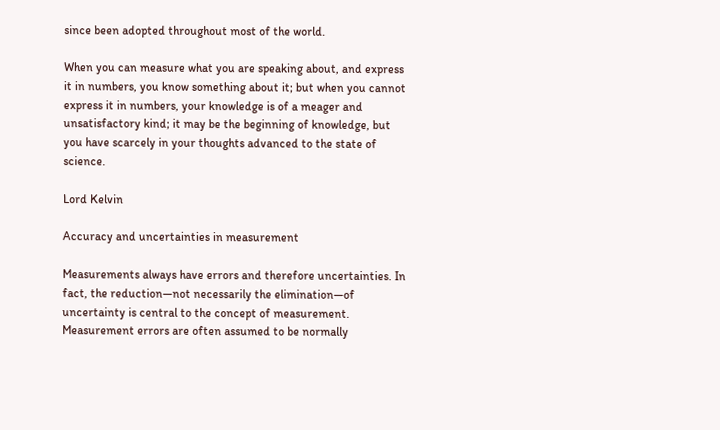since been adopted throughout most of the world.

When you can measure what you are speaking about, and express it in numbers, you know something about it; but when you cannot express it in numbers, your knowledge is of a meager and unsatisfactory kind; it may be the beginning of knowledge, but you have scarcely in your thoughts advanced to the state of science.

Lord Kelvin

Accuracy and uncertainties in measurement

Measurements always have errors and therefore uncertainties. In fact, the reduction—not necessarily the elimination—of uncertainty is central to the concept of measurement. Measurement errors are often assumed to be normally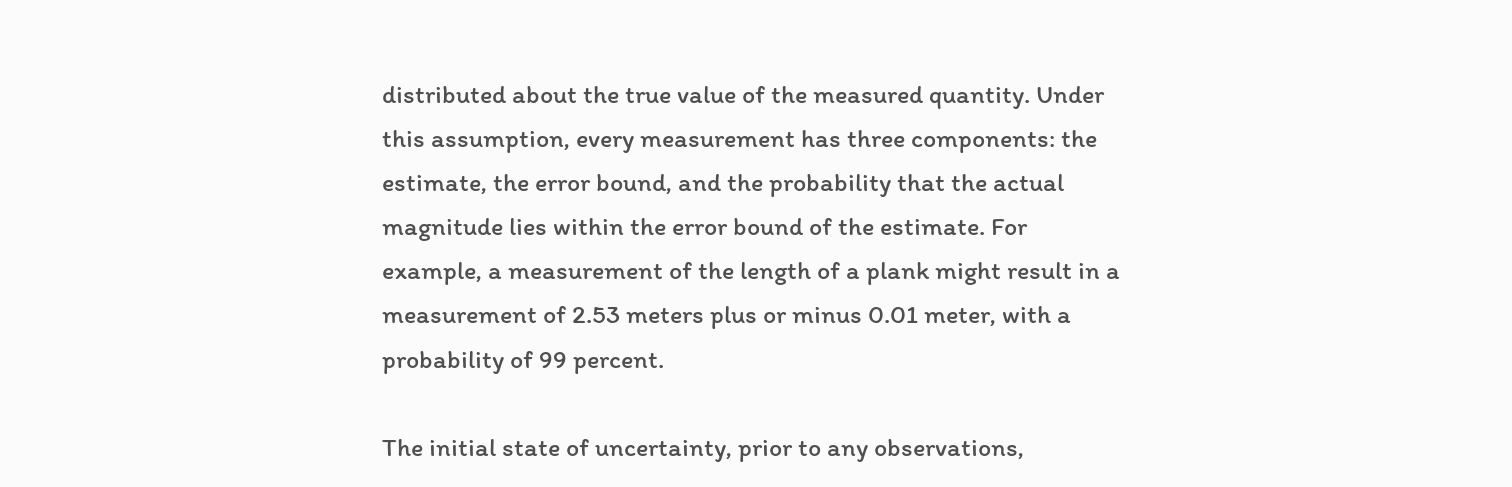distributed about the true value of the measured quantity. Under this assumption, every measurement has three components: the estimate, the error bound, and the probability that the actual magnitude lies within the error bound of the estimate. For example, a measurement of the length of a plank might result in a measurement of 2.53 meters plus or minus 0.01 meter, with a probability of 99 percent.

The initial state of uncertainty, prior to any observations,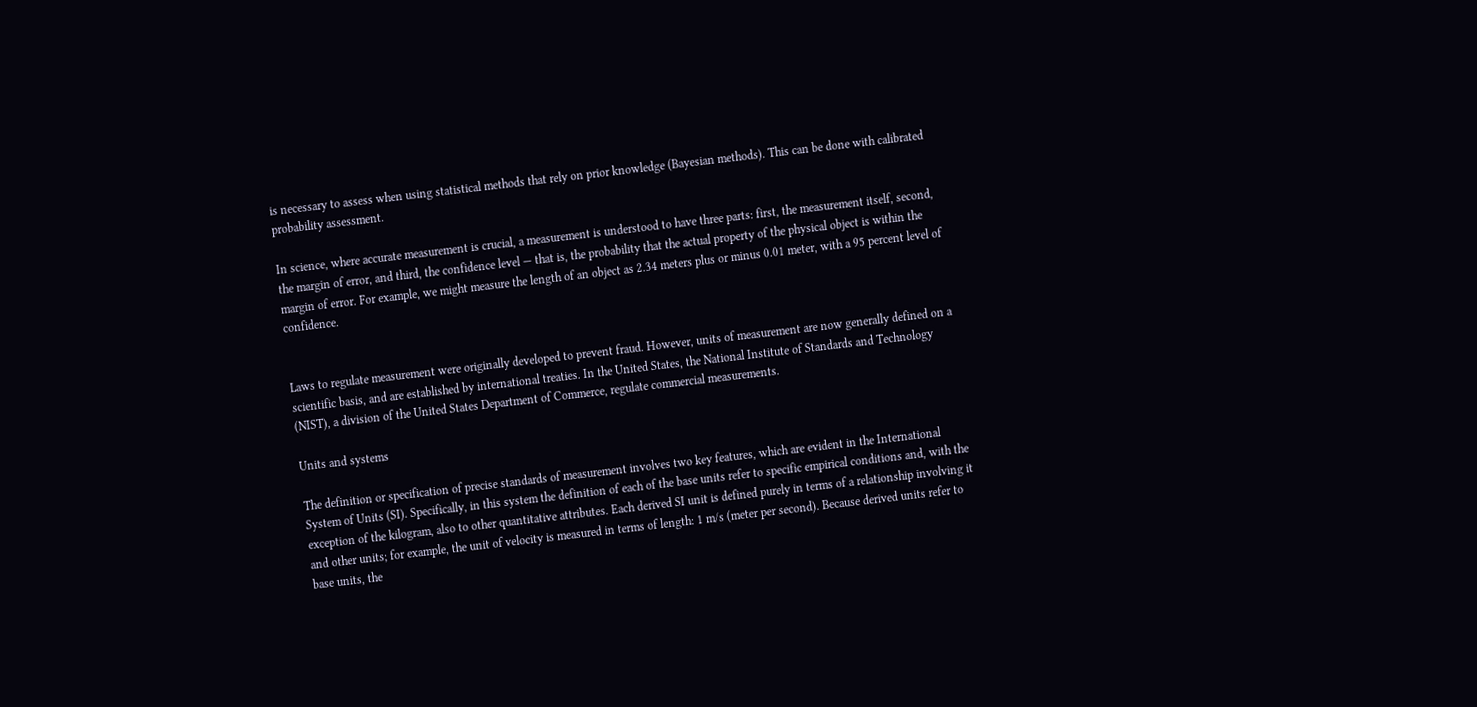is necessary to assess when using statistical methods that rely on prior knowledge (Bayesian methods). This can be done with calibrated probability assessment.

In science, where accurate measurement is crucial, a measurement is understood to have three parts: first, the measurement itself, second, the margin of error, and third, the confidence level — that is, the probability that the actual property of the physical object is within the margin of error. For example, we might measure the length of an object as 2.34 meters plus or minus 0.01 meter, with a 95 percent level of confidence.


Laws to regulate measurement were originally developed to prevent fraud. However, units of measurement are now generally defined on a scientific basis, and are established by international treaties. In the United States, the National Institute of Standards and Technology (NIST), a division of the United States Department of Commerce, regulate commercial measurements.

Units and systems

The definition or specification of precise standards of measurement involves two key features, which are evident in the International System of Units (SI). Specifically, in this system the definition of each of the base units refer to specific empirical conditions and, with the exception of the kilogram, also to other quantitative attributes. Each derived SI unit is defined purely in terms of a relationship involving it and other units; for example, the unit of velocity is measured in terms of length: 1 m/s (meter per second). Because derived units refer to base units, the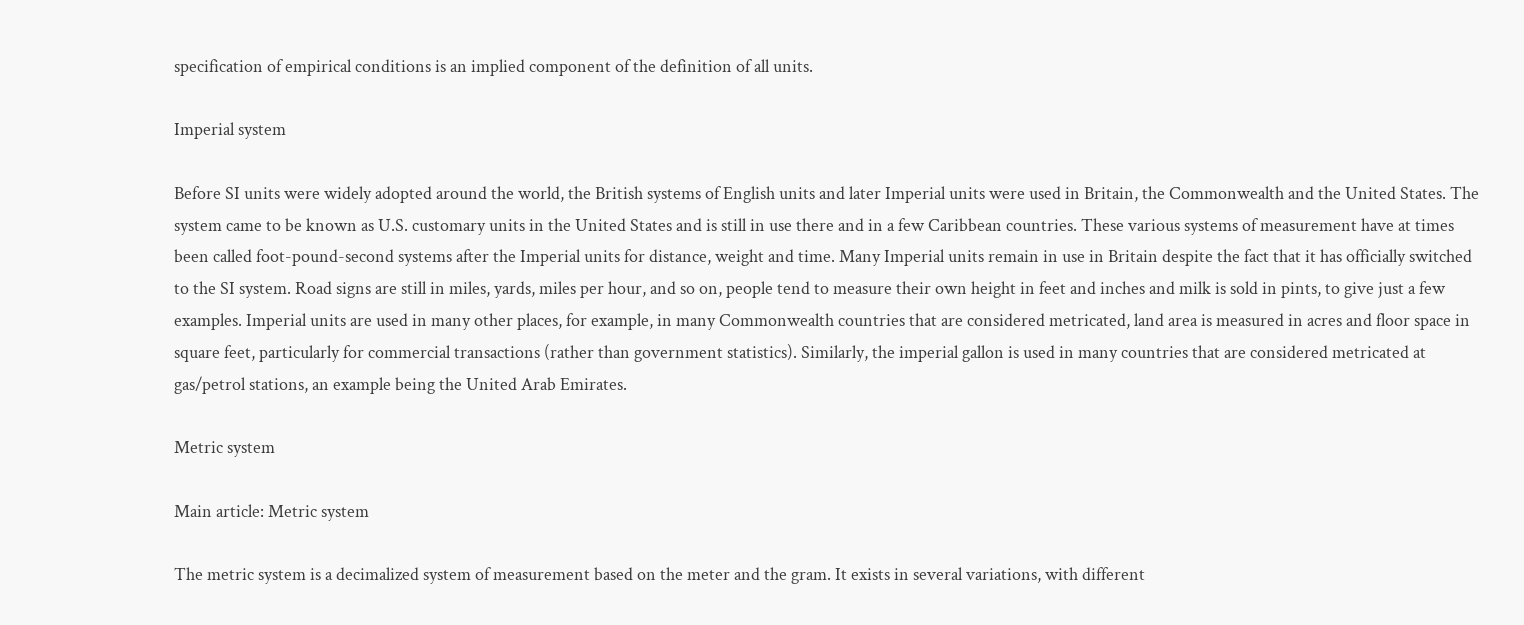specification of empirical conditions is an implied component of the definition of all units.

Imperial system

Before SI units were widely adopted around the world, the British systems of English units and later Imperial units were used in Britain, the Commonwealth and the United States. The system came to be known as U.S. customary units in the United States and is still in use there and in a few Caribbean countries. These various systems of measurement have at times been called foot-pound-second systems after the Imperial units for distance, weight and time. Many Imperial units remain in use in Britain despite the fact that it has officially switched to the SI system. Road signs are still in miles, yards, miles per hour, and so on, people tend to measure their own height in feet and inches and milk is sold in pints, to give just a few examples. Imperial units are used in many other places, for example, in many Commonwealth countries that are considered metricated, land area is measured in acres and floor space in square feet, particularly for commercial transactions (rather than government statistics). Similarly, the imperial gallon is used in many countries that are considered metricated at gas/petrol stations, an example being the United Arab Emirates.

Metric system

Main article: Metric system

The metric system is a decimalized system of measurement based on the meter and the gram. It exists in several variations, with different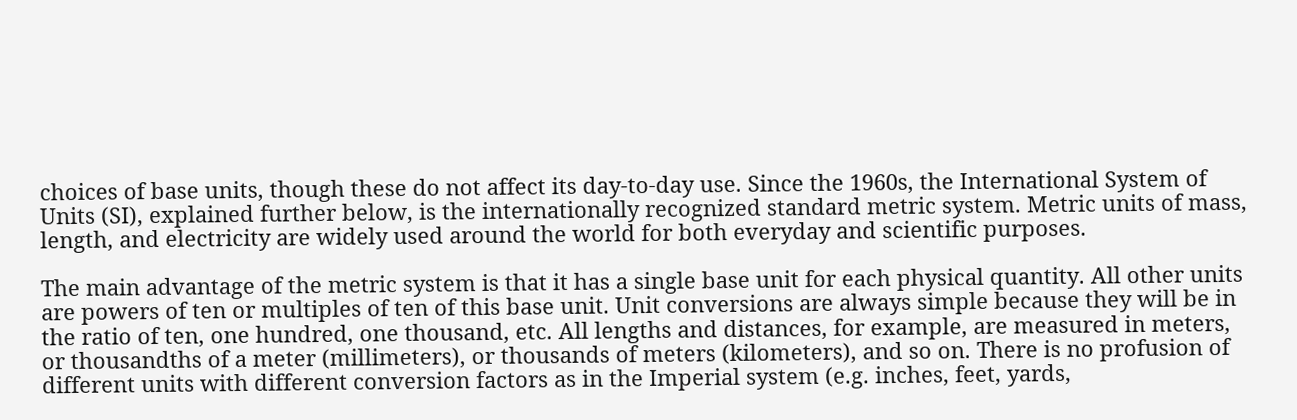choices of base units, though these do not affect its day-to-day use. Since the 1960s, the International System of Units (SI), explained further below, is the internationally recognized standard metric system. Metric units of mass, length, and electricity are widely used around the world for both everyday and scientific purposes.

The main advantage of the metric system is that it has a single base unit for each physical quantity. All other units are powers of ten or multiples of ten of this base unit. Unit conversions are always simple because they will be in the ratio of ten, one hundred, one thousand, etc. All lengths and distances, for example, are measured in meters, or thousandths of a meter (millimeters), or thousands of meters (kilometers), and so on. There is no profusion of different units with different conversion factors as in the Imperial system (e.g. inches, feet, yards,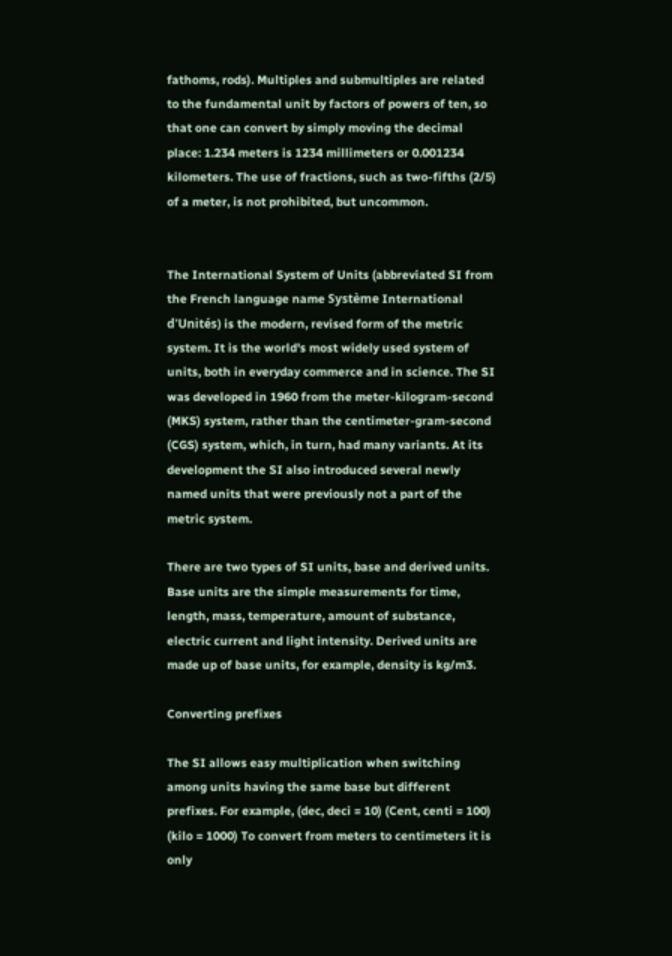fathoms, rods). Multiples and submultiples are related to the fundamental unit by factors of powers of ten, so that one can convert by simply moving the decimal place: 1.234 meters is 1234 millimeters or 0.001234 kilometers. The use of fractions, such as two-fifths (2/5) of a meter, is not prohibited, but uncommon.


The International System of Units (abbreviated SI from the French language name Système International d'Unités) is the modern, revised form of the metric system. It is the world's most widely used system of units, both in everyday commerce and in science. The SI was developed in 1960 from the meter-kilogram-second (MKS) system, rather than the centimeter-gram-second (CGS) system, which, in turn, had many variants. At its development the SI also introduced several newly named units that were previously not a part of the metric system.

There are two types of SI units, base and derived units. Base units are the simple measurements for time, length, mass, temperature, amount of substance, electric current and light intensity. Derived units are made up of base units, for example, density is kg/m3.

Converting prefixes

The SI allows easy multiplication when switching among units having the same base but different prefixes. For example, (dec, deci = 10) (Cent, centi = 100) (kilo = 1000) To convert from meters to centimeters it is only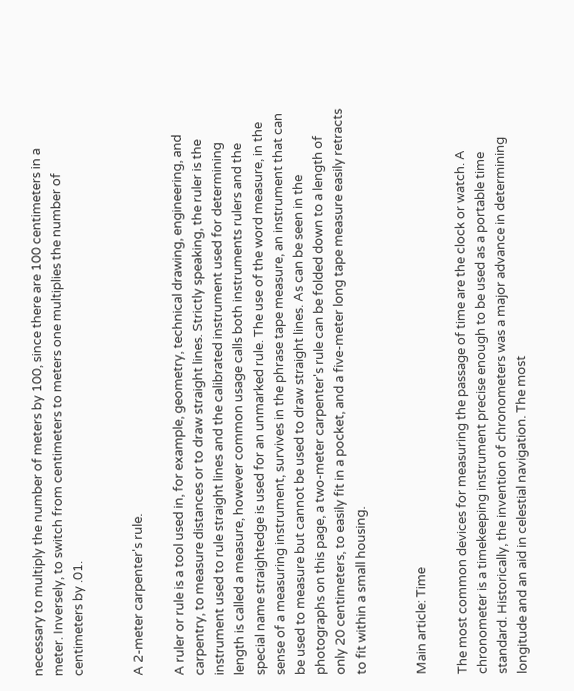necessary to multiply the number of meters by 100, since there are 100 centimeters in a meter. Inversely, to switch from centimeters to meters one multiplies the number of centimeters by .01.


A 2-meter carpenter's rule.

A ruler or rule is a tool used in, for example, geometry, technical drawing, engineering, and carpentry, to measure distances or to draw straight lines. Strictly speaking, the ruler is the instrument used to rule straight lines and the calibrated instrument used for determining length is called a measure, however common usage calls both instruments rulers and the special name straightedge is used for an unmarked rule. The use of the word measure, in the sense of a measuring instrument, survives in the phrase tape measure, an instrument that can be used to measure but cannot be used to draw straight lines. As can be seen in the photographs on this page, a two-meter carpenter's rule can be folded down to a length of only 20 centimeters, to easily fit in a pocket, and a five-meter long tape measure easily retracts to fit within a small housing.


Main article: Time

The most common devices for measuring the passage of time are the clock or watch. A chronometer is a timekeeping instrument precise enough to be used as a portable time standard. Historically, the invention of chronometers was a major advance in determining longitude and an aid in celestial navigation. The most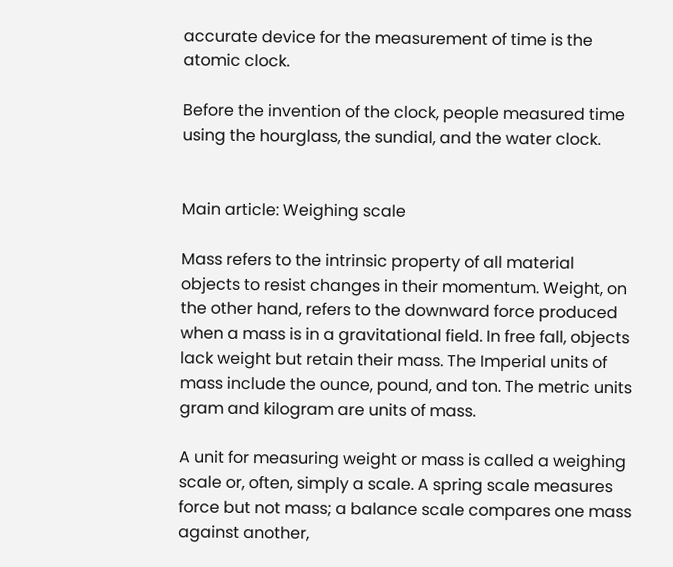accurate device for the measurement of time is the atomic clock.

Before the invention of the clock, people measured time using the hourglass, the sundial, and the water clock.


Main article: Weighing scale

Mass refers to the intrinsic property of all material objects to resist changes in their momentum. Weight, on the other hand, refers to the downward force produced when a mass is in a gravitational field. In free fall, objects lack weight but retain their mass. The Imperial units of mass include the ounce, pound, and ton. The metric units gram and kilogram are units of mass.

A unit for measuring weight or mass is called a weighing scale or, often, simply a scale. A spring scale measures force but not mass; a balance scale compares one mass against another,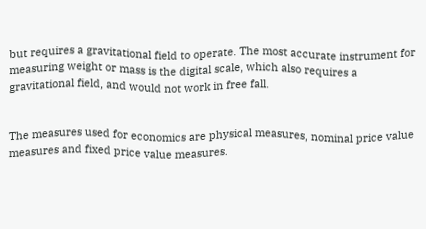but requires a gravitational field to operate. The most accurate instrument for measuring weight or mass is the digital scale, which also requires a gravitational field, and would not work in free fall.


The measures used for economics are physical measures, nominal price value measures and fixed price value measures.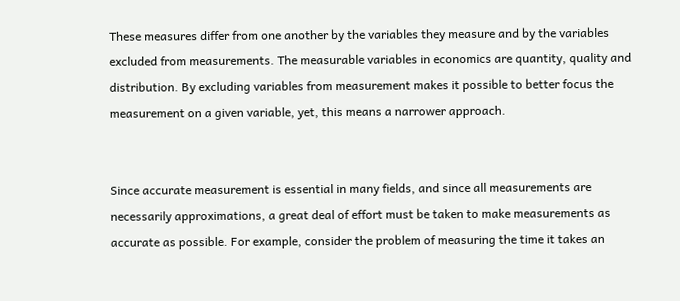These measures differ from one another by the variables they measure and by the variables excluded from measurements. The measurable variables in economics are quantity, quality and distribution. By excluding variables from measurement makes it possible to better focus the measurement on a given variable, yet, this means a narrower approach.


Since accurate measurement is essential in many fields, and since all measurements are necessarily approximations, a great deal of effort must be taken to make measurements as accurate as possible. For example, consider the problem of measuring the time it takes an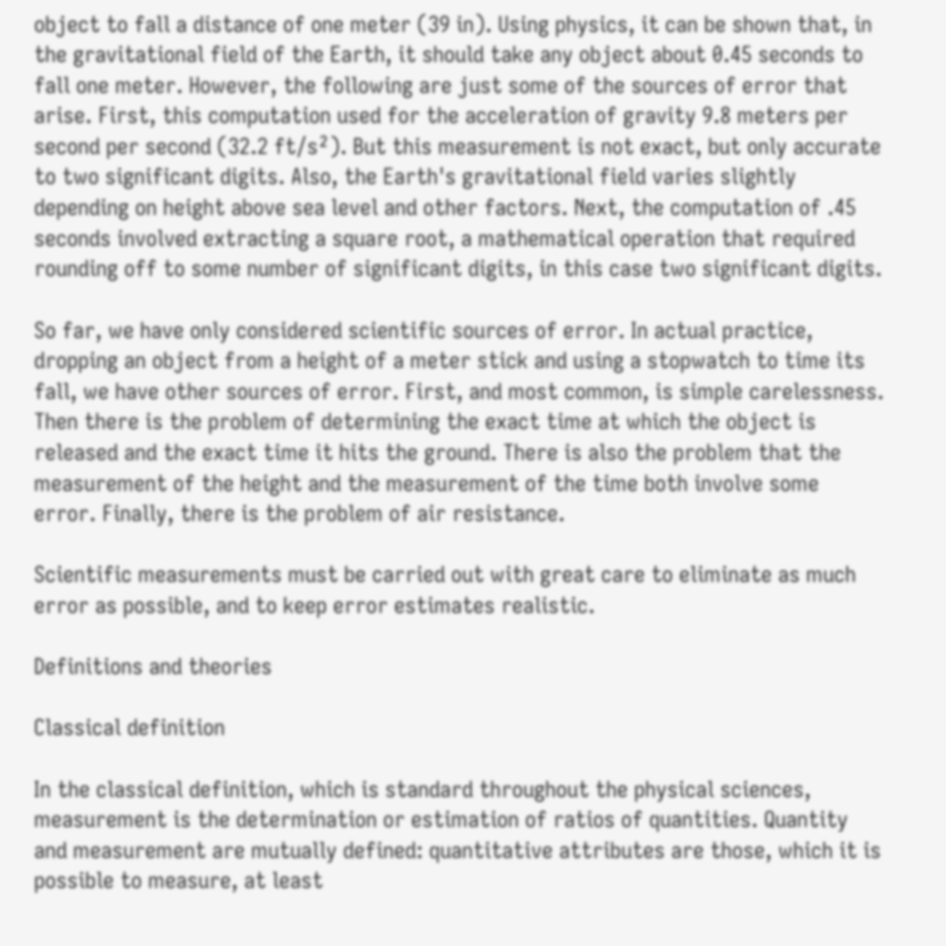object to fall a distance of one meter (39 in). Using physics, it can be shown that, in the gravitational field of the Earth, it should take any object about 0.45 seconds to fall one meter. However, the following are just some of the sources of error that arise. First, this computation used for the acceleration of gravity 9.8 meters per second per second (32.2 ft/s²). But this measurement is not exact, but only accurate to two significant digits. Also, the Earth's gravitational field varies slightly depending on height above sea level and other factors. Next, the computation of .45 seconds involved extracting a square root, a mathematical operation that required rounding off to some number of significant digits, in this case two significant digits.

So far, we have only considered scientific sources of error. In actual practice, dropping an object from a height of a meter stick and using a stopwatch to time its fall, we have other sources of error. First, and most common, is simple carelessness. Then there is the problem of determining the exact time at which the object is released and the exact time it hits the ground. There is also the problem that the measurement of the height and the measurement of the time both involve some error. Finally, there is the problem of air resistance.

Scientific measurements must be carried out with great care to eliminate as much error as possible, and to keep error estimates realistic.

Definitions and theories

Classical definition

In the classical definition, which is standard throughout the physical sciences, measurement is the determination or estimation of ratios of quantities. Quantity and measurement are mutually defined: quantitative attributes are those, which it is possible to measure, at least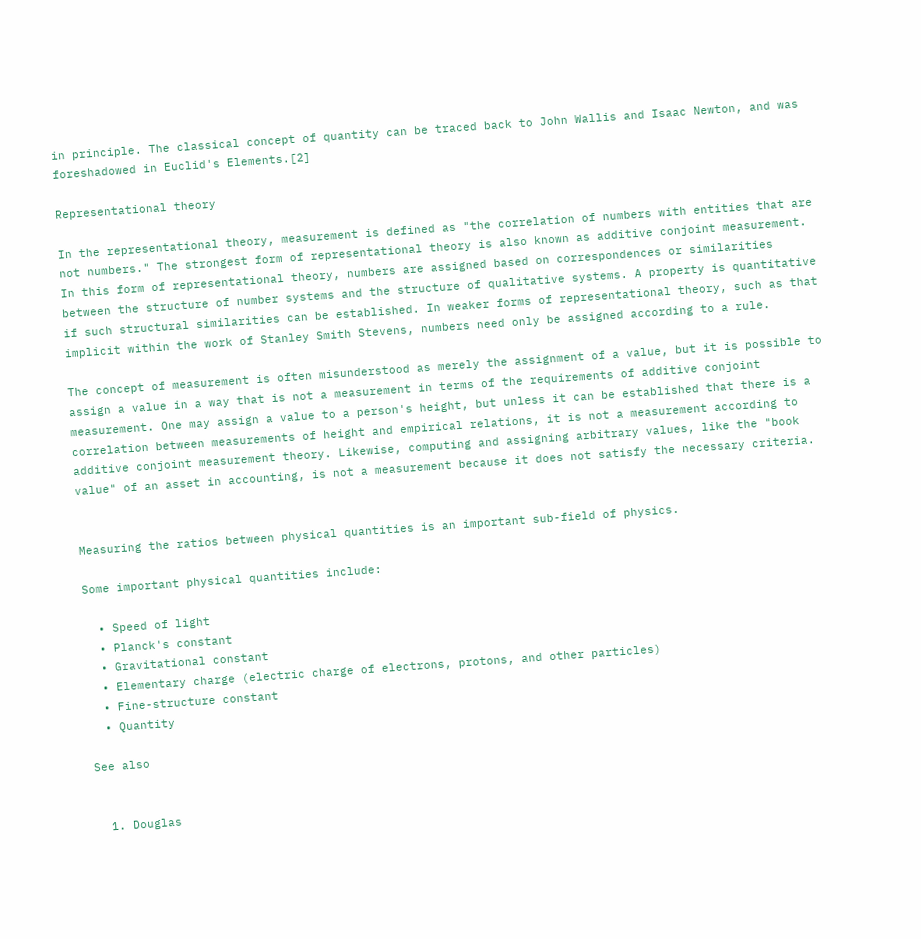in principle. The classical concept of quantity can be traced back to John Wallis and Isaac Newton, and was foreshadowed in Euclid's Elements.[2]

Representational theory

In the representational theory, measurement is defined as "the correlation of numbers with entities that are not numbers." The strongest form of representational theory is also known as additive conjoint measurement. In this form of representational theory, numbers are assigned based on correspondences or similarities between the structure of number systems and the structure of qualitative systems. A property is quantitative if such structural similarities can be established. In weaker forms of representational theory, such as that implicit within the work of Stanley Smith Stevens, numbers need only be assigned according to a rule.

The concept of measurement is often misunderstood as merely the assignment of a value, but it is possible to assign a value in a way that is not a measurement in terms of the requirements of additive conjoint measurement. One may assign a value to a person's height, but unless it can be established that there is a correlation between measurements of height and empirical relations, it is not a measurement according to additive conjoint measurement theory. Likewise, computing and assigning arbitrary values, like the "book value" of an asset in accounting, is not a measurement because it does not satisfy the necessary criteria.


Measuring the ratios between physical quantities is an important sub-field of physics.

Some important physical quantities include:

  • Speed of light
  • Planck's constant
  • Gravitational constant
  • Elementary charge (electric charge of electrons, protons, and other particles)
  • Fine-structure constant
  • Quantity

See also


  1. Douglas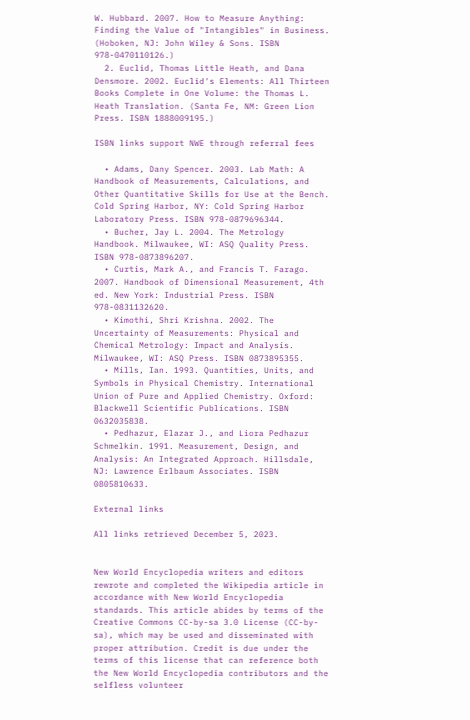W. Hubbard. 2007. How to Measure Anything: Finding the Value of "Intangibles" in Business. (Hoboken, NJ: John Wiley & Sons. ISBN 978-0470110126.)
  2. Euclid, Thomas Little Heath, and Dana Densmore. 2002. Euclid's Elements: All Thirteen Books Complete in One Volume: the Thomas L. Heath Translation. (Santa Fe, NM: Green Lion Press. ISBN 1888009195.)

ISBN links support NWE through referral fees

  • Adams, Dany Spencer. 2003. Lab Math: A Handbook of Measurements, Calculations, and Other Quantitative Skills for Use at the Bench. Cold Spring Harbor, NY: Cold Spring Harbor Laboratory Press. ISBN 978-0879696344.
  • Bucher, Jay L. 2004. The Metrology Handbook. Milwaukee, WI: ASQ Quality Press. ISBN 978-0873896207.
  • Curtis, Mark A., and Francis T. Farago. 2007. Handbook of Dimensional Measurement, 4th ed. New York: Industrial Press. ISBN 978-0831132620.
  • Kimothi, Shri Krishna. 2002. The Uncertainty of Measurements: Physical and Chemical Metrology: Impact and Analysis. Milwaukee, WI: ASQ Press. ISBN 0873895355.
  • Mills, Ian. 1993. Quantities, Units, and Symbols in Physical Chemistry. International Union of Pure and Applied Chemistry. Oxford: Blackwell Scientific Publications. ISBN 0632035838.
  • Pedhazur, Elazar J., and Liora Pedhazur Schmelkin. 1991. Measurement, Design, and Analysis: An Integrated Approach. Hillsdale, NJ: Lawrence Erlbaum Associates. ISBN 0805810633.

External links

All links retrieved December 5, 2023.


New World Encyclopedia writers and editors rewrote and completed the Wikipedia article in accordance with New World Encyclopedia standards. This article abides by terms of the Creative Commons CC-by-sa 3.0 License (CC-by-sa), which may be used and disseminated with proper attribution. Credit is due under the terms of this license that can reference both the New World Encyclopedia contributors and the selfless volunteer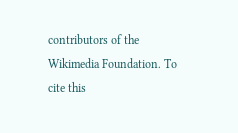contributors of the Wikimedia Foundation. To cite this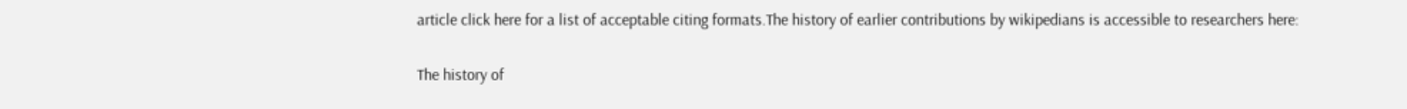article click here for a list of acceptable citing formats.The history of earlier contributions by wikipedians is accessible to researchers here:

The history of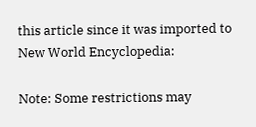this article since it was imported to New World Encyclopedia:

Note: Some restrictions may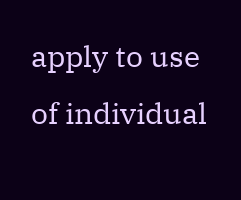apply to use of individual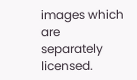images which are separately licensed.